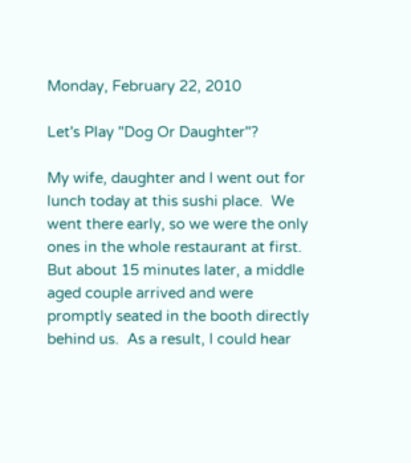Monday, February 22, 2010

Let's Play "Dog Or Daughter"?

My wife, daughter and I went out for lunch today at this sushi place.  We went there early, so we were the only ones in the whole restaurant at first.  But about 15 minutes later, a middle aged couple arrived and were  promptly seated in the booth directly behind us.  As a result, I could hear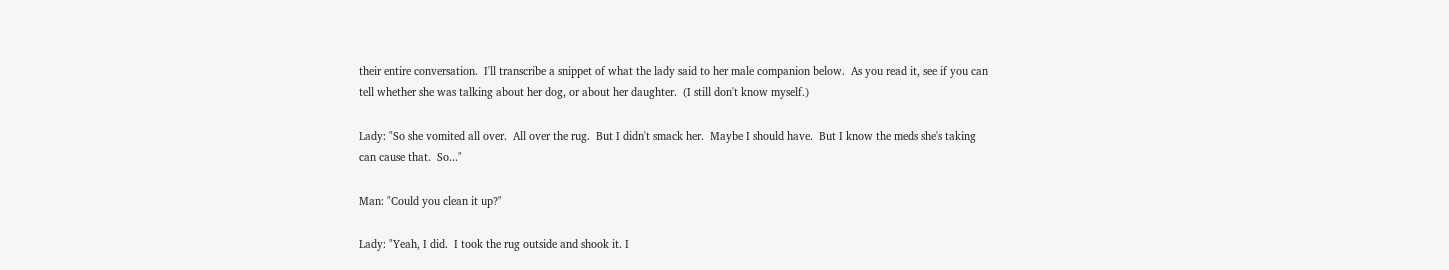their entire conversation.  I'll transcribe a snippet of what the lady said to her male companion below.  As you read it, see if you can tell whether she was talking about her dog, or about her daughter.  (I still don't know myself.)

Lady: "So she vomited all over.  All over the rug.  But I didn't smack her.  Maybe I should have.  But I know the meds she's taking can cause that.  So..."

Man: "Could you clean it up?"

Lady: "Yeah, I did.  I took the rug outside and shook it. I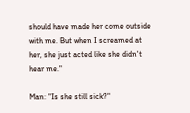should have made her come outside with me. But when I screamed at her, she just acted like she didn't hear me."

Man: "Is she still sick?"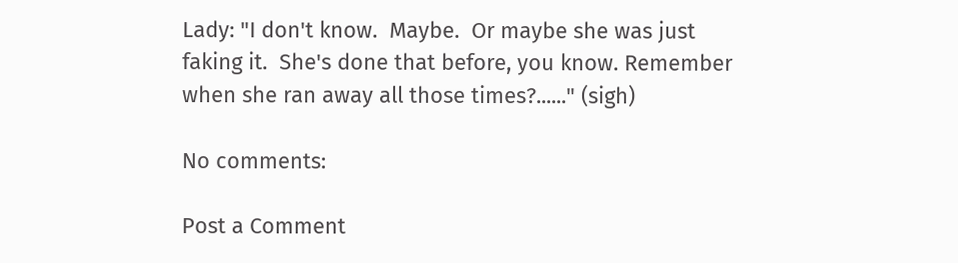Lady: "I don't know.  Maybe.  Or maybe she was just faking it.  She's done that before, you know. Remember when she ran away all those times?......" (sigh)

No comments:

Post a Comment